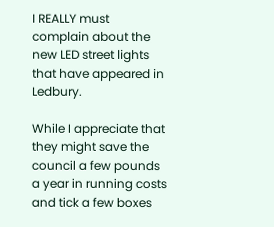I REALLY must complain about the new LED street lights that have appeared in Ledbury.

While I appreciate that they might save the council a few pounds a year in running costs and tick a few boxes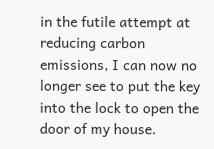in the futile attempt at reducing carbon emissions, I can now no longer see to put the key into the lock to open the door of my house.